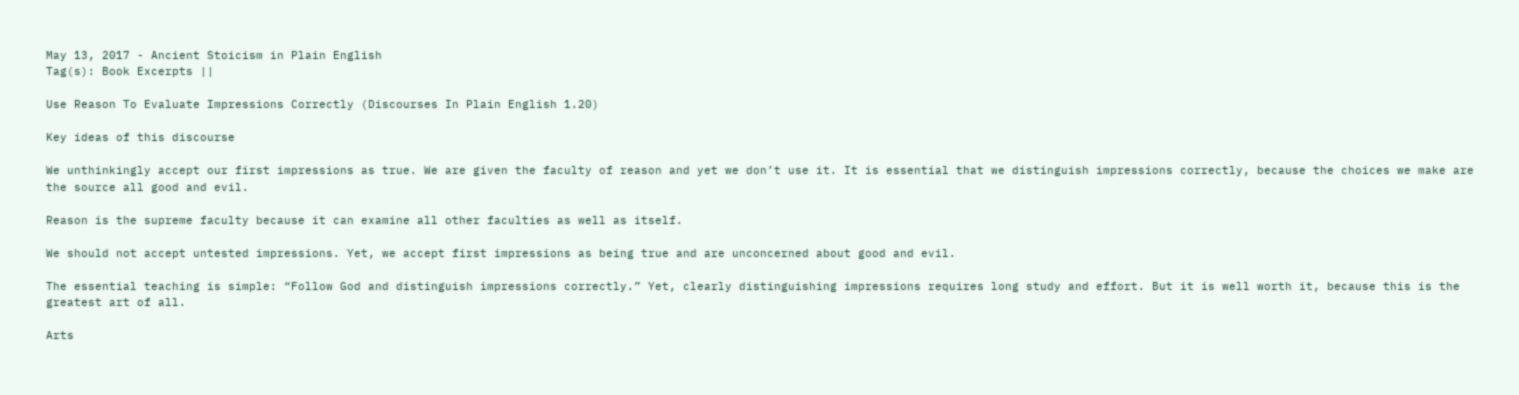May 13, 2017 - Ancient Stoicism in Plain English
Tag(s): Book Excerpts ||

Use Reason To Evaluate Impressions Correctly (Discourses In Plain English 1.20)

Key ideas of this discourse

We unthinkingly accept our first impressions as true. We are given the faculty of reason and yet we don’t use it. It is essential that we distinguish impressions correctly, because the choices we make are the source all good and evil.

Reason is the supreme faculty because it can examine all other faculties as well as itself.

We should not accept untested impressions. Yet, we accept first impressions as being true and are unconcerned about good and evil.

The essential teaching is simple: “Follow God and distinguish impressions correctly.” Yet, clearly distinguishing impressions requires long study and effort. But it is well worth it, because this is the greatest art of all.

Arts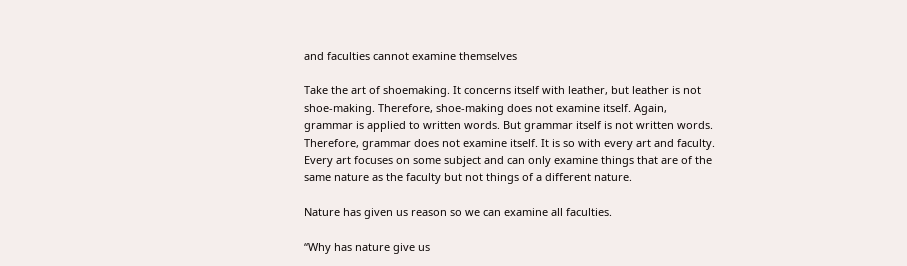and faculties cannot examine themselves

Take the art of shoemaking. It concerns itself with leather, but leather is not shoe-making. Therefore, shoe-making does not examine itself. Again, grammar is applied to written words. But grammar itself is not written words. Therefore, grammar does not examine itself. It is so with every art and faculty. Every art focuses on some subject and can only examine things that are of the same nature as the faculty but not things of a different nature.

Nature has given us reason so we can examine all faculties.

“Why has nature give us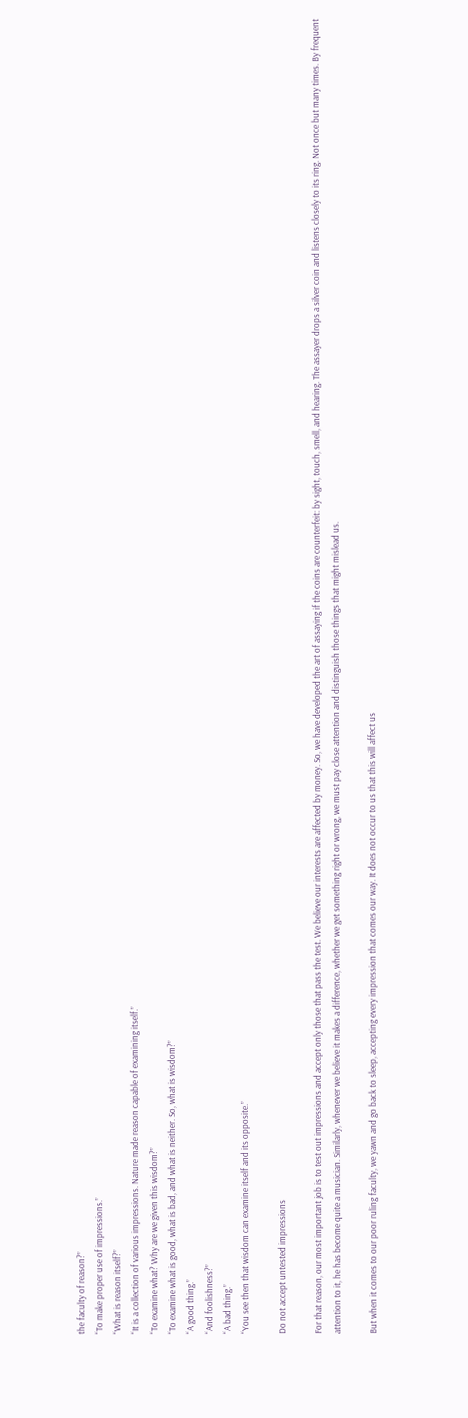the faculty of reason?”
“To make proper use of impressions.”
“What is reason itself?”
“It is a collection of various impressions. Nature made reason capable of examining itself.”
“To examine what? Why are we given this wisdom?”
“To examine what is good, what is bad, and what is neither. So, what is wisdom?”
“A good thing.”
“And foolishness?”
“A bad thing.”
“You see then that wisdom can examine itself and its opposite.”

Do not accept untested impressions

For that reason, our most important job is to test out impressions and accept only those that pass the test. We believe our interests are affected by money. So, we have developed the art of assaying if the coins are counterfeit: by sight, touch, smell, and hearing. The assayer drops a silver coin and listens closely to its ring. Not once but many times. By frequent attention to it, he has become quite a musician. Similarly, whenever we believe it makes a difference, whether we get something right or wrong, we must pay close attention and distinguish those things that might mislead us.

But when it comes to our poor ruling faculty, we yawn and go back to sleep, accepting every impression that comes our way. It does not occur to us that this will affect us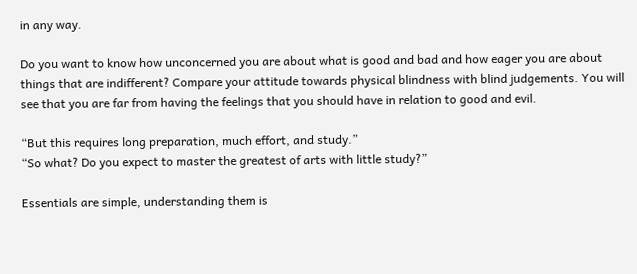in any way.

Do you want to know how unconcerned you are about what is good and bad and how eager you are about things that are indifferent? Compare your attitude towards physical blindness with blind judgements. You will see that you are far from having the feelings that you should have in relation to good and evil.

“But this requires long preparation, much effort, and study.”
“So what? Do you expect to master the greatest of arts with little study?”

Essentials are simple, understanding them is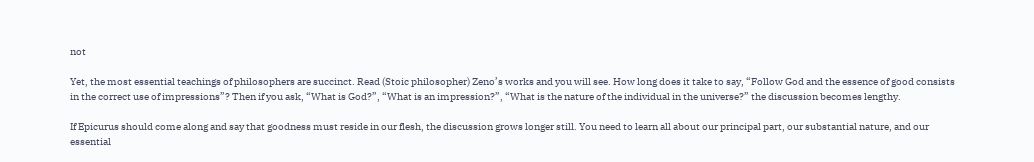not

Yet, the most essential teachings of philosophers are succinct. Read (Stoic philosopher) Zeno’s works and you will see. How long does it take to say, “Follow God and the essence of good consists in the correct use of impressions”? Then if you ask, “What is God?”, “What is an impression?”, “What is the nature of the individual in the universe?” the discussion becomes lengthy.

If Epicurus should come along and say that goodness must reside in our flesh, the discussion grows longer still. You need to learn all about our principal part, our substantial nature, and our essential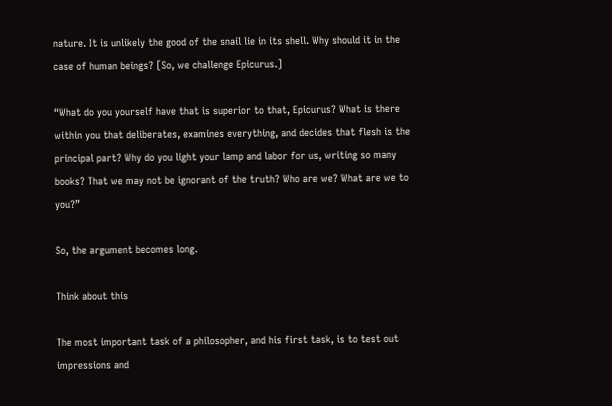nature. It is unlikely the good of the snail lie in its shell. Why should it in the case of human beings? [So, we challenge Epicurus.]

“What do you yourself have that is superior to that, Epicurus? What is there within you that deliberates, examines everything, and decides that flesh is the principal part? Why do you light your lamp and labor for us, writing so many books? That we may not be ignorant of the truth? Who are we? What are we to you?”

So, the argument becomes long.

Think about this

The most important task of a philosopher, and his first task, is to test out impressions and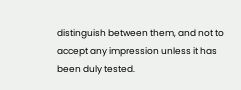distinguish between them, and not to accept any impression unless it has been duly tested.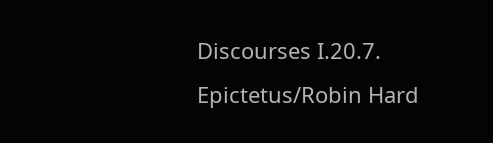Discourses I.20.7. Epictetus/Robin Hard